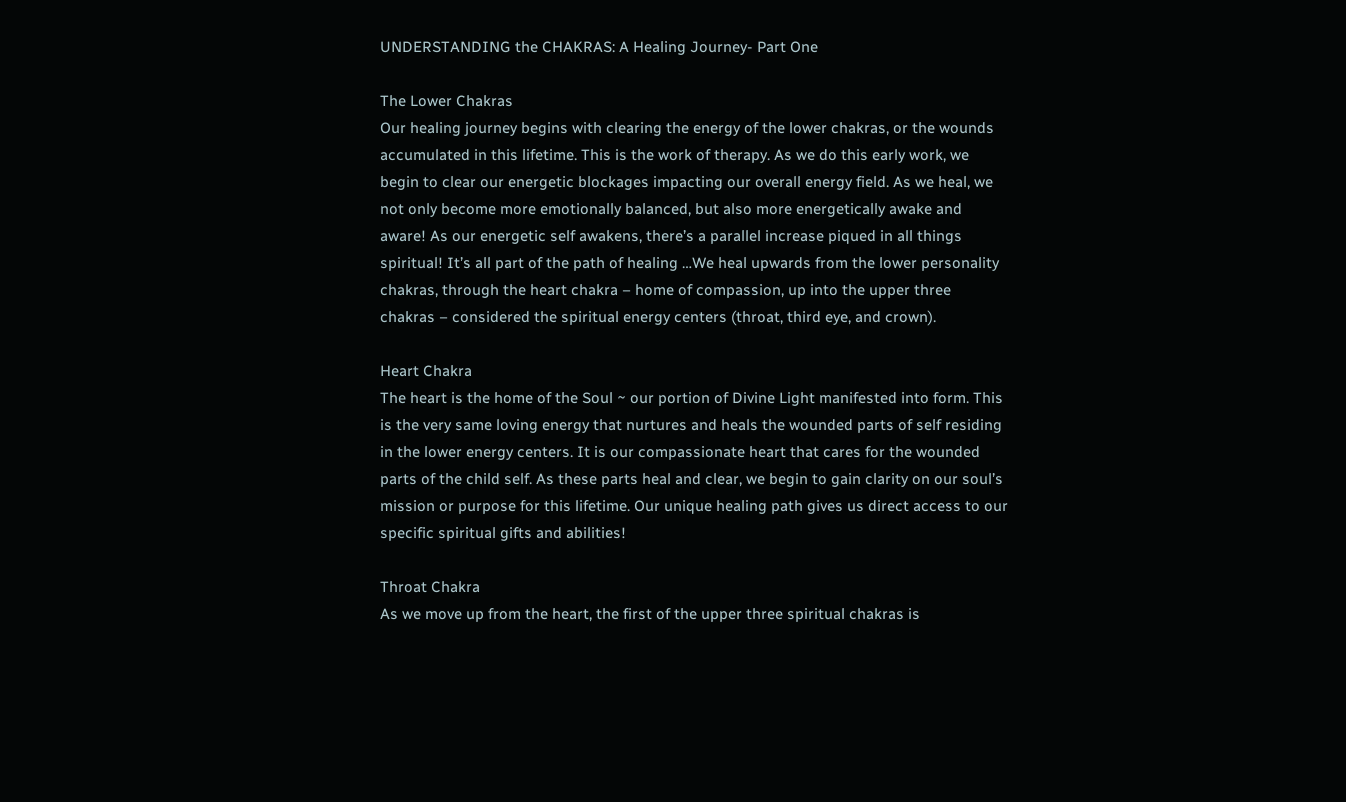UNDERSTANDING the CHAKRAS: A Healing Journey- Part One

The Lower Chakras
Our healing journey begins with clearing the energy of the lower chakras, or the wounds accumulated in this lifetime. This is the work of therapy. As we do this early work, we begin to clear our energetic blockages impacting our overall energy field. As we heal, we not only become more emotionally balanced, but also more energetically awake and aware! As our energetic self awakens, there’s a parallel increase piqued in all things spiritual! It’s all part of the path of healing …We heal upwards from the lower personality chakras, through the heart chakra – home of compassion, up into the upper three chakras – considered the spiritual energy centers (throat, third eye, and crown).

Heart Chakra
The heart is the home of the Soul ~ our portion of Divine Light manifested into form. This is the very same loving energy that nurtures and heals the wounded parts of self residing in the lower energy centers. It is our compassionate heart that cares for the wounded parts of the child self. As these parts heal and clear, we begin to gain clarity on our soul’s mission or purpose for this lifetime. Our unique healing path gives us direct access to our specific spiritual gifts and abilities!

Throat Chakra
As we move up from the heart, the first of the upper three spiritual chakras is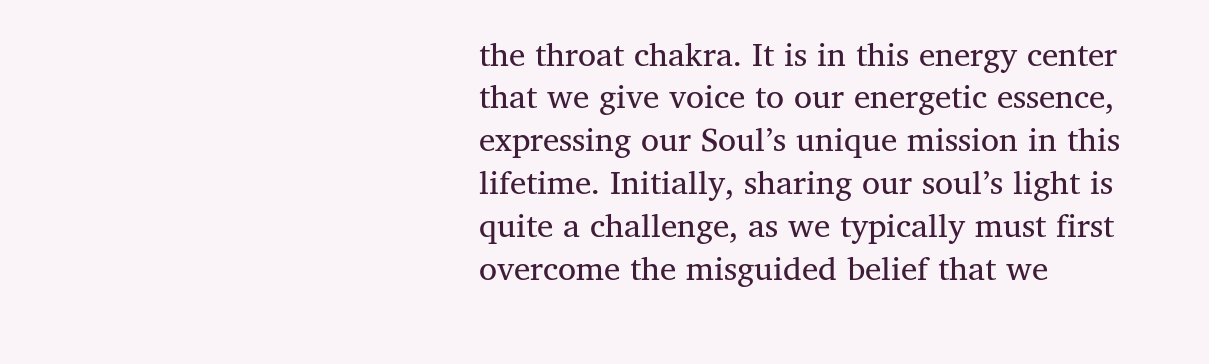the throat chakra. It is in this energy center that we give voice to our energetic essence, expressing our Soul’s unique mission in this lifetime. Initially, sharing our soul’s light is quite a challenge, as we typically must first overcome the misguided belief that we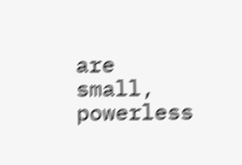are small, powerless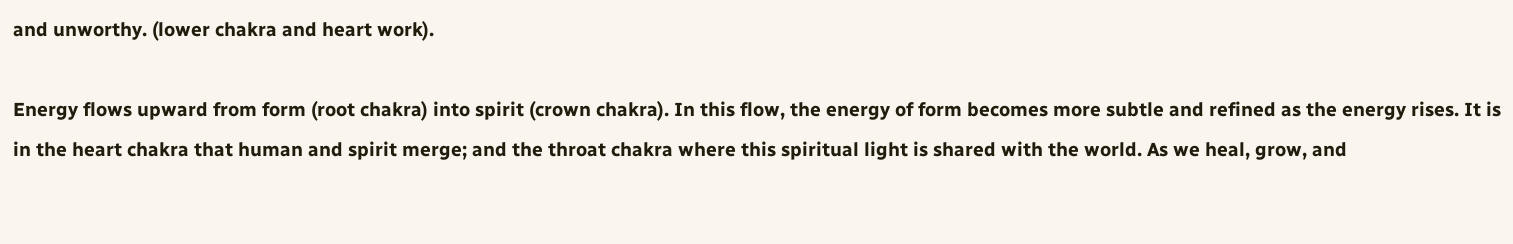and unworthy. (lower chakra and heart work).

Energy flows upward from form (root chakra) into spirit (crown chakra). In this flow, the energy of form becomes more subtle and refined as the energy rises. It is in the heart chakra that human and spirit merge; and the throat chakra where this spiritual light is shared with the world. As we heal, grow, and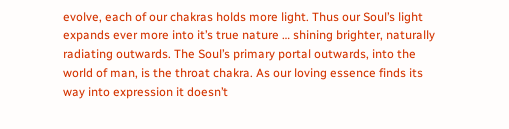evolve, each of our chakras holds more light. Thus our Soul’s light expands ever more into it’s true nature … shining brighter, naturally radiating outwards. The Soul’s primary portal outwards, into the world of man, is the throat chakra. As our loving essence finds its way into expression it doesn’t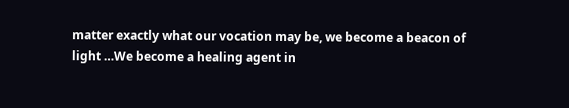matter exactly what our vocation may be, we become a beacon of light …We become a healing agent in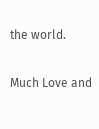the world.

Much Love and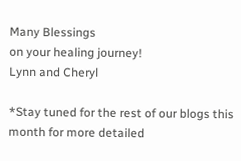Many Blessings
on your healing journey!
Lynn and Cheryl

*Stay tuned for the rest of our blogs this month for more detailed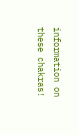information on these chakras!